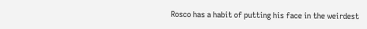Rosco has a habit of putting his face in the weirdest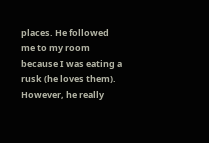places. He followed me to my room because I was eating a rusk (he loves them). However, he really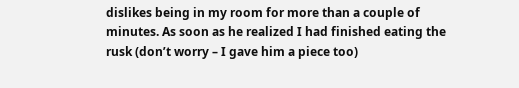dislikes being in my room for more than a couple of minutes. As soon as he realized I had finished eating the rusk (don’t worry – I gave him a piece too)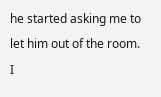he started asking me to let him out of the room. I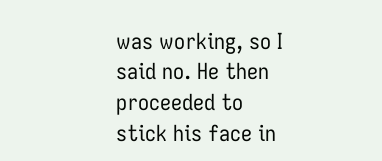was working, so I said no. He then proceeded to stick his face in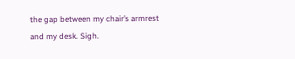the gap between my chair’s armrest and my desk. Sigh.